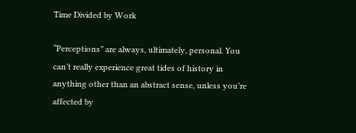Time Divided by Work

“Perceptions” are always, ultimately, personal. You can’t really experience great tides of history in anything other than an abstract sense, unless you’re affected by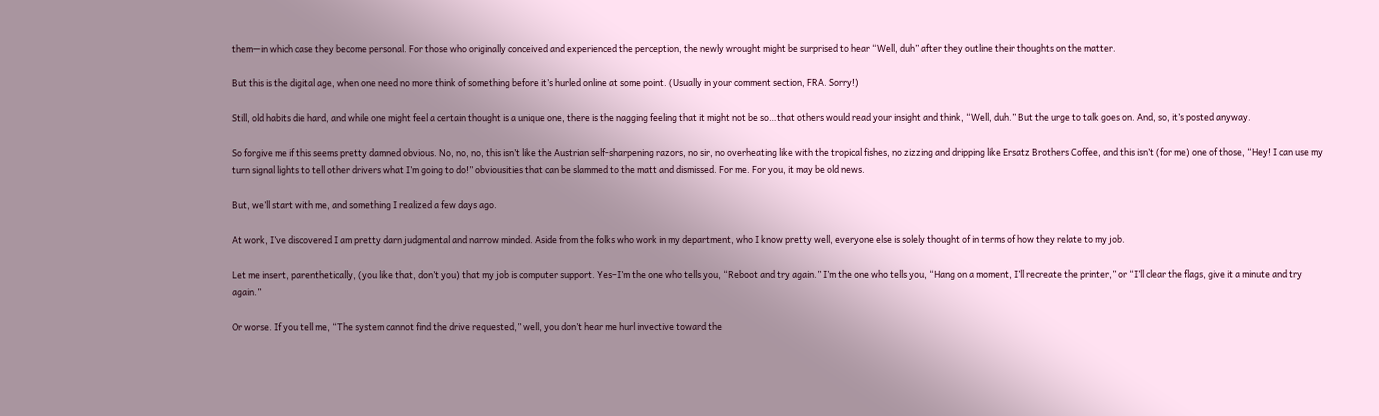them—in which case they become personal. For those who originally conceived and experienced the perception, the newly wrought might be surprised to hear “Well, duh” after they outline their thoughts on the matter.

But this is the digital age, when one need no more think of something before it’s hurled online at some point. (Usually in your comment section, FRA. Sorry!)

Still, old habits die hard, and while one might feel a certain thought is a unique one, there is the nagging feeling that it might not be so…that others would read your insight and think, “Well, duh.” But the urge to talk goes on. And, so, it’s posted anyway.

So forgive me if this seems pretty damned obvious. No, no, no, this isn’t like the Austrian self-sharpening razors, no sir, no overheating like with the tropical fishes, no zizzing and dripping like Ersatz Brothers Coffee, and this isn’t (for me) one of those, “Hey! I can use my turn signal lights to tell other drivers what I’m going to do!” obviousities that can be slammed to the matt and dismissed. For me. For you, it may be old news.

But, we’ll start with me, and something I realized a few days ago.

At work, I’ve discovered I am pretty darn judgmental and narrow minded. Aside from the folks who work in my department, who I know pretty well, everyone else is solely thought of in terms of how they relate to my job.

Let me insert, parenthetically, (you like that, don’t you) that my job is computer support. Yes–I’m the one who tells you, “Reboot and try again.” I’m the one who tells you, “Hang on a moment, I’ll recreate the printer,” or “I’ll clear the flags, give it a minute and try again.”

Or worse. If you tell me, “The system cannot find the drive requested,” well, you don’t hear me hurl invective toward the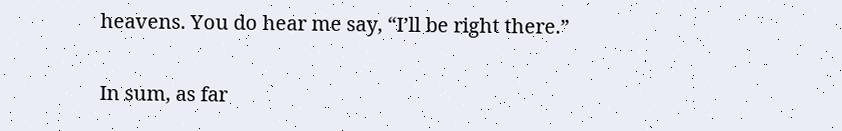heavens. You do hear me say, “I’ll be right there.”

In sum, as far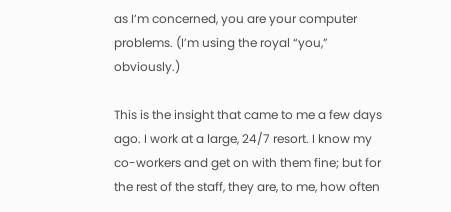as I’m concerned, you are your computer problems. (I’m using the royal “you,” obviously.)

This is the insight that came to me a few days ago. I work at a large, 24/7 resort. I know my co-workers and get on with them fine; but for the rest of the staff, they are, to me, how often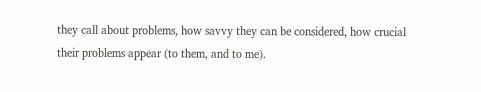they call about problems, how savvy they can be considered, how crucial their problems appear (to them, and to me).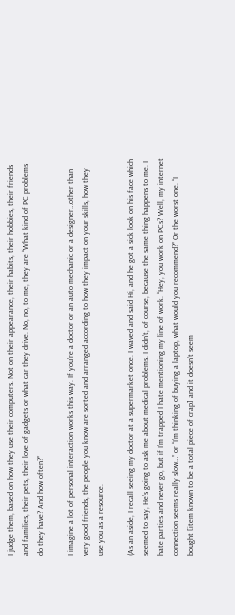I judge them, based on how they use their computers. Not on their appearance, their habits, their hobbies, their friends and families, their pets, their love of gadgets or what car they drive. No, no, to me, they are “What kind of PC problems do they have? And how often?”

I imagine a lot of personal interaction works this way. If you’re a doctor or an auto mechanic or a designer…other than very good friends, the people you know are sorted and arranged according to how they impact on your skills, how they use you as a resource.

(As an aside, I recall seeing my doctor at a supermarket once. I waved and said Hi, and he got a sick look on his face which seemed to say, He’s going to ask me about medical problems. I didn’t, of course, because the same thing happens to me. I hate parties and never go, but if I’m trapped I hate mentioning my line of work. “Hey, you work on PCs? Well, my internet connection seems really slow…” or “I’m thinking of buying a laptop, what would you recommend?” Or the worst one. “I bought [item known to be a total piece of crap] and it doesn’t seem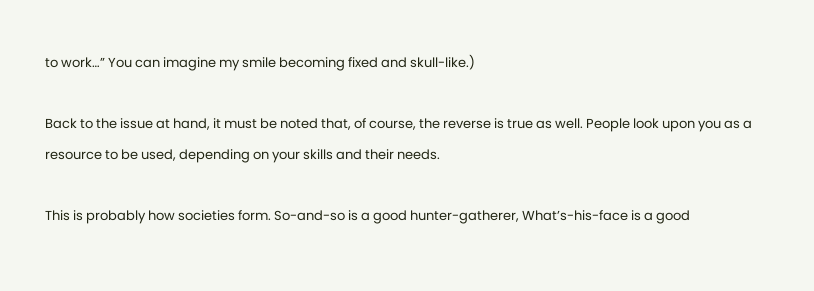to work…” You can imagine my smile becoming fixed and skull-like.)

Back to the issue at hand, it must be noted that, of course, the reverse is true as well. People look upon you as a resource to be used, depending on your skills and their needs.

This is probably how societies form. So-and-so is a good hunter-gatherer, What’s-his-face is a good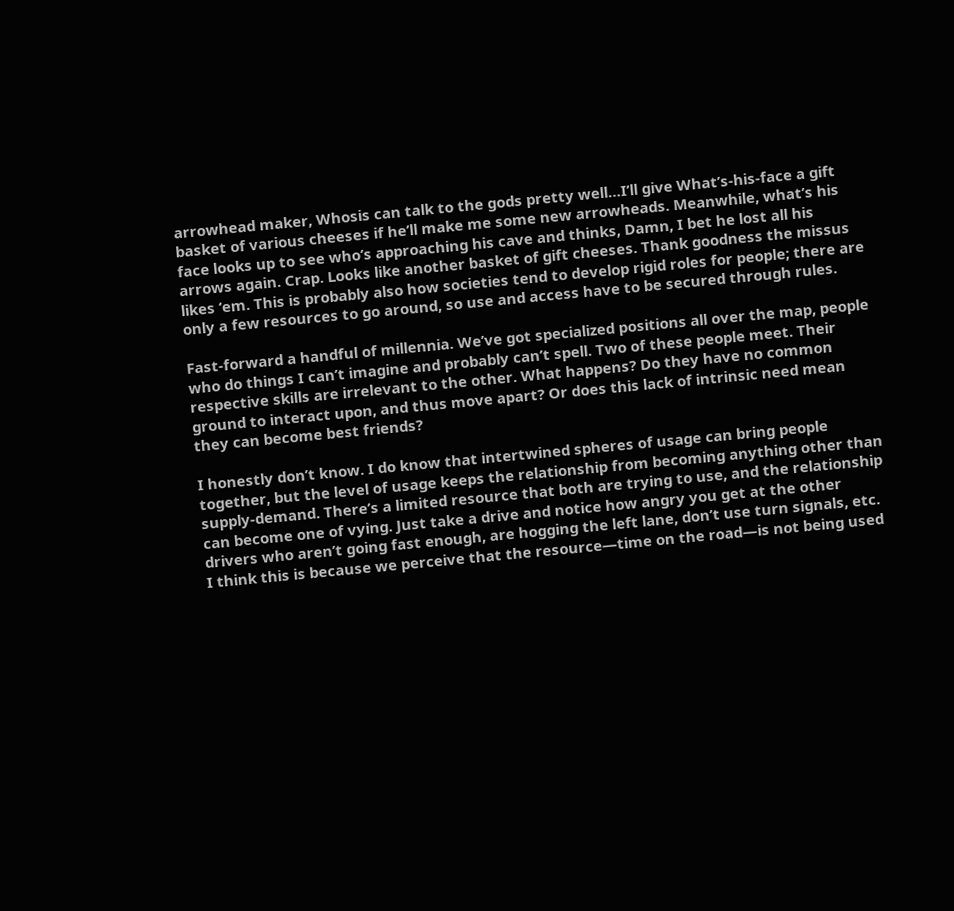arrowhead maker, Whosis can talk to the gods pretty well…I’ll give What’s-his-face a gift basket of various cheeses if he’ll make me some new arrowheads. Meanwhile, what’s his face looks up to see who’s approaching his cave and thinks, Damn, I bet he lost all his arrows again. Crap. Looks like another basket of gift cheeses. Thank goodness the missus likes ‘em. This is probably also how societies tend to develop rigid roles for people; there are only a few resources to go around, so use and access have to be secured through rules.

Fast-forward a handful of millennia. We’ve got specialized positions all over the map, people who do things I can’t imagine and probably can’t spell. Two of these people meet. Their respective skills are irrelevant to the other. What happens? Do they have no common ground to interact upon, and thus move apart? Or does this lack of intrinsic need mean they can become best friends?

I honestly don’t know. I do know that intertwined spheres of usage can bring people together, but the level of usage keeps the relationship from becoming anything other than supply-demand. There’s a limited resource that both are trying to use, and the relationship can become one of vying. Just take a drive and notice how angry you get at the other drivers who aren’t going fast enough, are hogging the left lane, don’t use turn signals, etc. I think this is because we perceive that the resource—time on the road—is not being used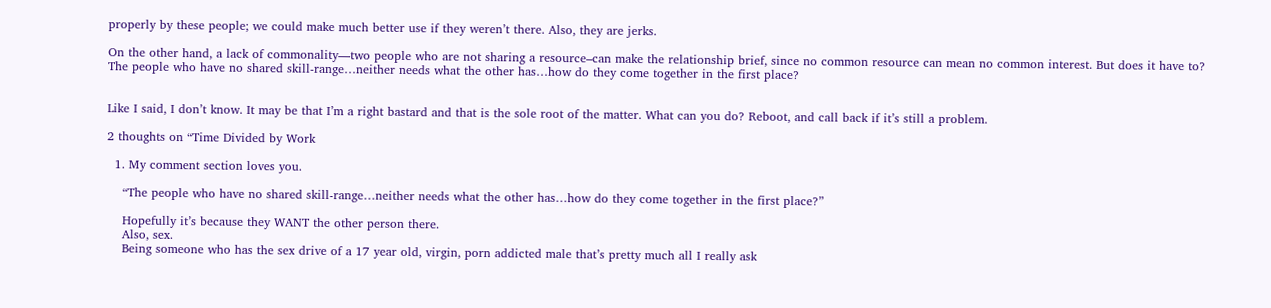properly by these people; we could make much better use if they weren’t there. Also, they are jerks.

On the other hand, a lack of commonality—two people who are not sharing a resource–can make the relationship brief, since no common resource can mean no common interest. But does it have to? The people who have no shared skill-range…neither needs what the other has…how do they come together in the first place?


Like I said, I don’t know. It may be that I’m a right bastard and that is the sole root of the matter. What can you do? Reboot, and call back if it’s still a problem.

2 thoughts on “Time Divided by Work

  1. My comment section loves you.

    “The people who have no shared skill-range…neither needs what the other has…how do they come together in the first place?”

    Hopefully it’s because they WANT the other person there.
    Also, sex.
    Being someone who has the sex drive of a 17 year old, virgin, porn addicted male that’s pretty much all I really ask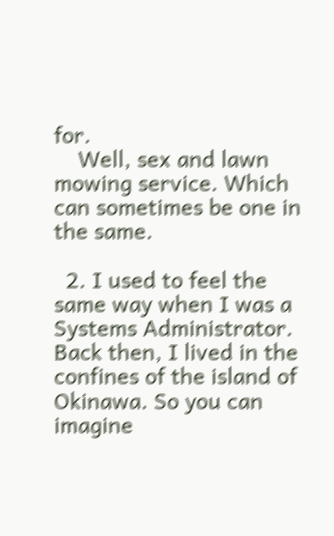for.
    Well, sex and lawn mowing service. Which can sometimes be one in the same.

  2. I used to feel the same way when I was a Systems Administrator. Back then, I lived in the confines of the island of Okinawa. So you can imagine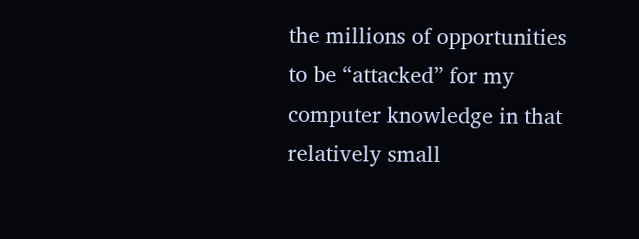the millions of opportunities to be “attacked” for my computer knowledge in that relatively small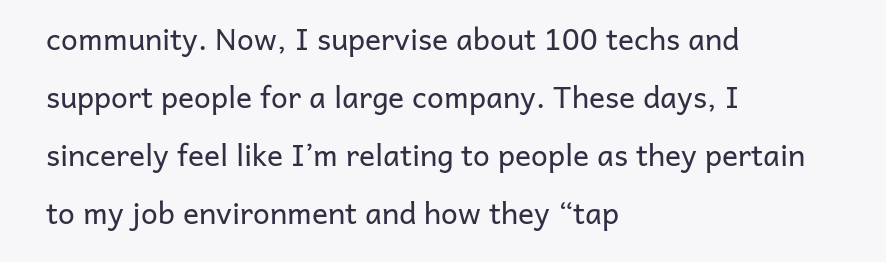community. Now, I supervise about 100 techs and support people for a large company. These days, I sincerely feel like I’m relating to people as they pertain to my job environment and how they “tap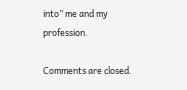into” me and my profession.

Comments are closed.